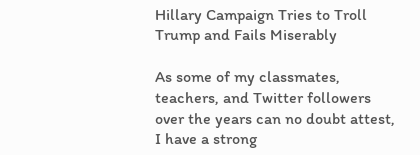Hillary Campaign Tries to Troll Trump and Fails Miserably

As some of my classmates, teachers, and Twitter followers over the years can no doubt attest, I have a strong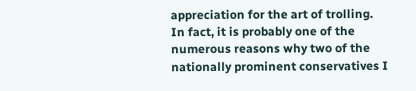appreciation for the art of trolling.  In fact, it is probably one of the numerous reasons why two of the nationally prominent conservatives I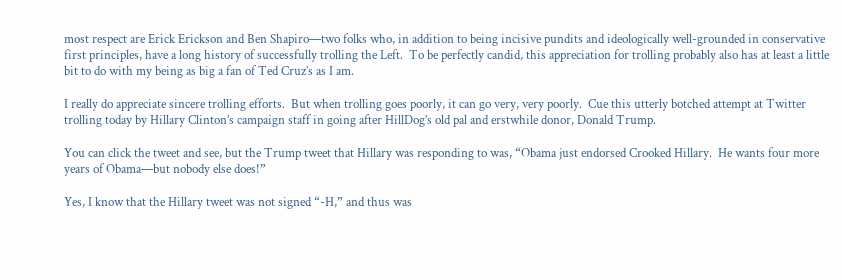most respect are Erick Erickson and Ben Shapiro—two folks who, in addition to being incisive pundits and ideologically well-grounded in conservative first principles, have a long history of successfully trolling the Left.  To be perfectly candid, this appreciation for trolling probably also has at least a little bit to do with my being as big a fan of Ted Cruz’s as I am.

I really do appreciate sincere trolling efforts.  But when trolling goes poorly, it can go very, very poorly.  Cue this utterly botched attempt at Twitter trolling today by Hillary Clinton’s campaign staff in going after HillDog’s old pal and erstwhile donor, Donald Trump.

You can click the tweet and see, but the Trump tweet that Hillary was responding to was, “Obama just endorsed Crooked Hillary.  He wants four more years of Obama—but nobody else does!”

Yes, I know that the Hillary tweet was not signed “-H,” and thus was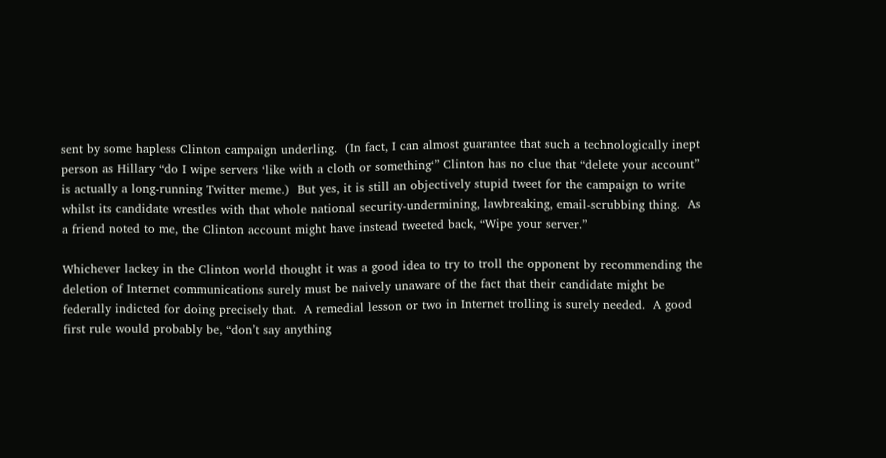sent by some hapless Clinton campaign underling.  (In fact, I can almost guarantee that such a technologically inept person as Hillary “do I wipe servers ‘like with a cloth or something‘” Clinton has no clue that “delete your account” is actually a long-running Twitter meme.)  But yes, it is still an objectively stupid tweet for the campaign to write whilst its candidate wrestles with that whole national security-undermining, lawbreaking, email-scrubbing thing.  As a friend noted to me, the Clinton account might have instead tweeted back, “Wipe your server.”

Whichever lackey in the Clinton world thought it was a good idea to try to troll the opponent by recommending the deletion of Internet communications surely must be naively unaware of the fact that their candidate might be federally indicted for doing precisely that.  A remedial lesson or two in Internet trolling is surely needed.  A good first rule would probably be, “don’t say anything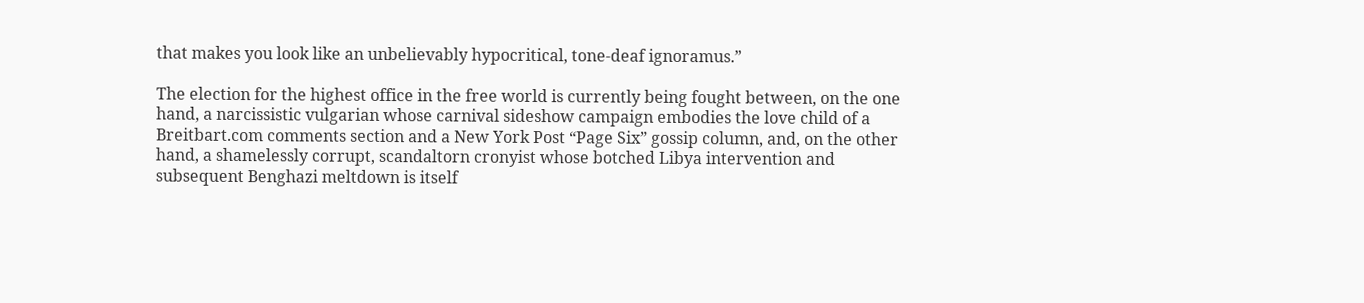that makes you look like an unbelievably hypocritical, tone-deaf ignoramus.”

The election for the highest office in the free world is currently being fought between, on the one hand, a narcissistic vulgarian whose carnival sideshow campaign embodies the love child of a Breitbart.com comments section and a New York Post “Page Six” gossip column, and, on the other hand, a shamelessly corrupt, scandaltorn cronyist whose botched Libya intervention and subsequent Benghazi meltdown is itself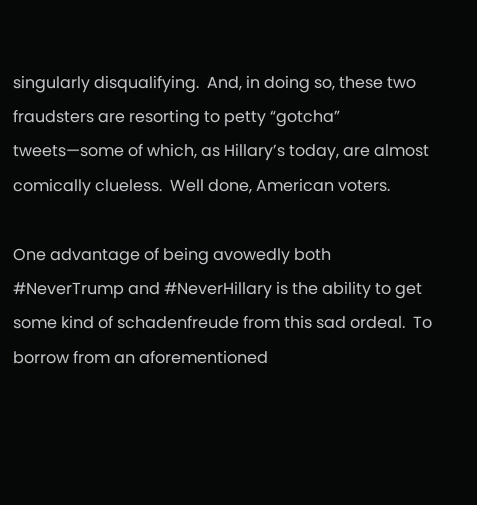singularly disqualifying.  And, in doing so, these two fraudsters are resorting to petty “gotcha” tweets—some of which, as Hillary’s today, are almost comically clueless.  Well done, American voters.

One advantage of being avowedly both #NeverTrump and #NeverHillary is the ability to get some kind of schadenfreude from this sad ordeal.  To borrow from an aforementioned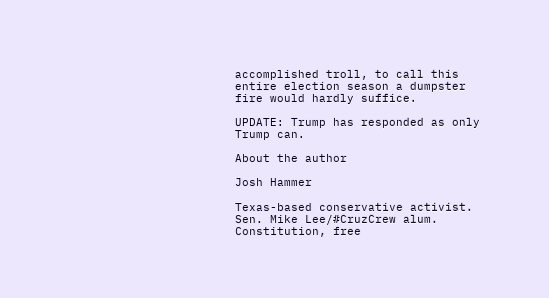accomplished troll, to call this entire election season a dumpster fire would hardly suffice.

UPDATE: Trump has responded as only Trump can.

About the author

Josh Hammer

Texas-based conservative activist. Sen. Mike Lee/#CruzCrew alum. Constitution, free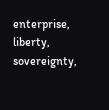enterprise, liberty, sovereignty,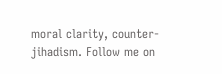moral clarity, counter-jihadism. Follow me on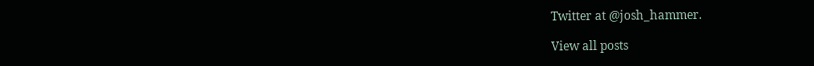Twitter at @josh_hammer.

View all posts